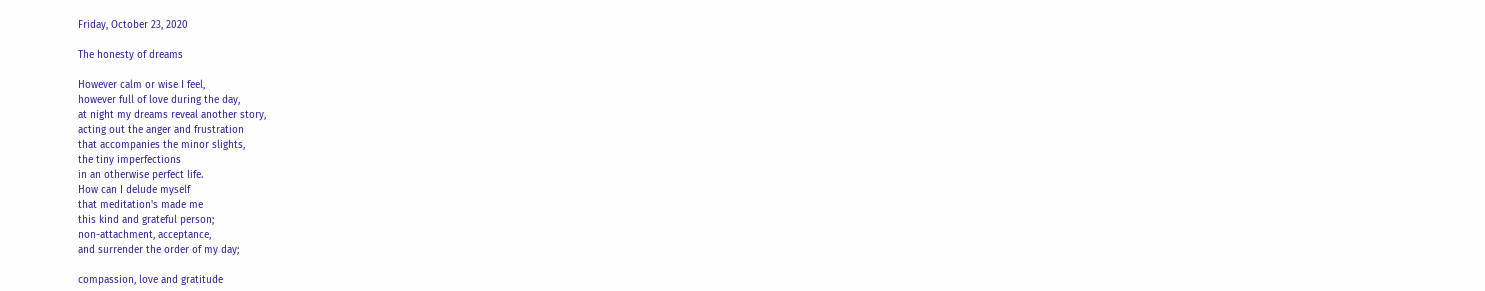Friday, October 23, 2020

The honesty of dreams

However calm or wise I feel,
however full of love during the day,
at night my dreams reveal another story,
acting out the anger and frustration
that accompanies the minor slights,
the tiny imperfections
in an otherwise perfect life.
How can I delude myself
that meditation's made me
this kind and grateful person;
non-attachment, acceptance,
and surrender the order of my day;

compassion, love and gratitude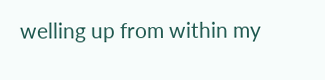welling up from within my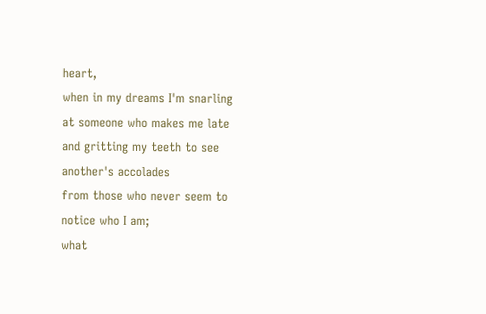heart,
when in my dreams I'm snarling
at someone who makes me late
and gritting my teeth to see another's accolades
from those who never seem to notice who I am;
what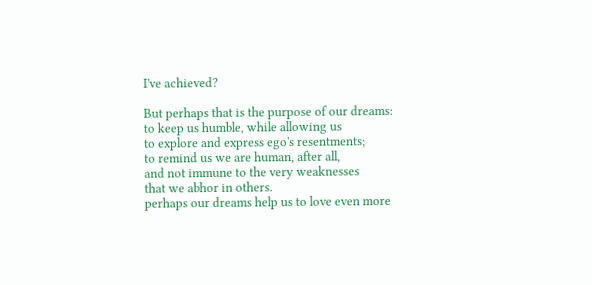I've achieved?

But perhaps that is the purpose of our dreams:
to keep us humble, while allowing us
to explore and express ego's resentments;
to remind us we are human, after all,
and not immune to the very weaknesses
that we abhor in others.
perhaps our dreams help us to love even more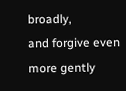broadly,
and forgive even more gently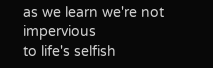as we learn we're not impervious
to life's selfish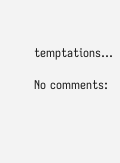temptations...

No comments: